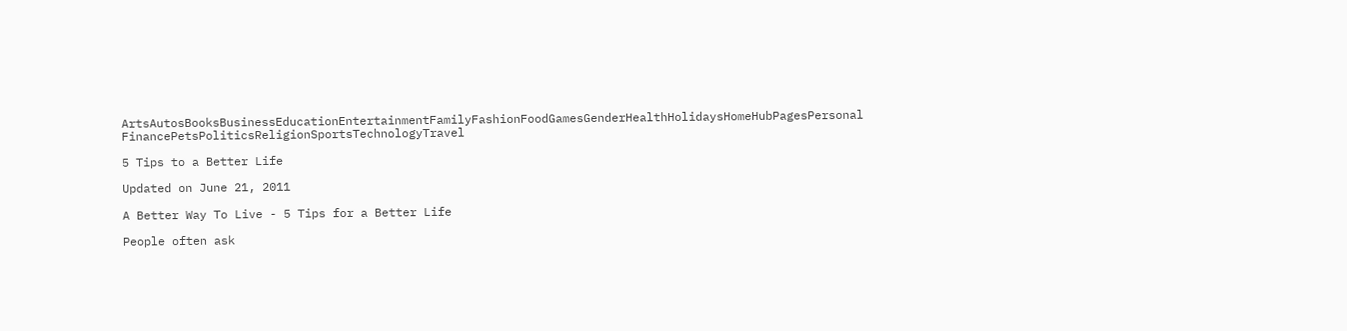ArtsAutosBooksBusinessEducationEntertainmentFamilyFashionFoodGamesGenderHealthHolidaysHomeHubPagesPersonal FinancePetsPoliticsReligionSportsTechnologyTravel

5 Tips to a Better Life

Updated on June 21, 2011

A Better Way To Live - 5 Tips for a Better Life

People often ask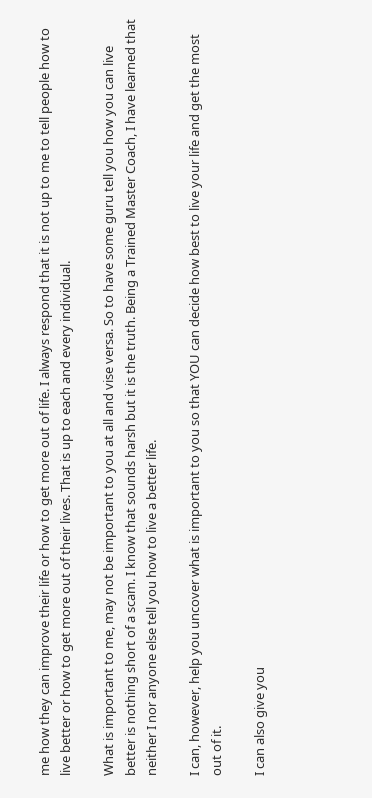me how they can improve their life or how to get more out of life. I always respond that it is not up to me to tell people how to live better or how to get more out of their lives. That is up to each and every individual.

What is important to me, may not be important to you at all and vise versa. So to have some guru tell you how you can live better is nothing short of a scam. I know that sounds harsh but it is the truth. Being a Trained Master Coach, I have learned that neither I nor anyone else tell you how to live a better life.

I can, however, help you uncover what is important to you so that YOU can decide how best to live your life and get the most out of it.

I can also give you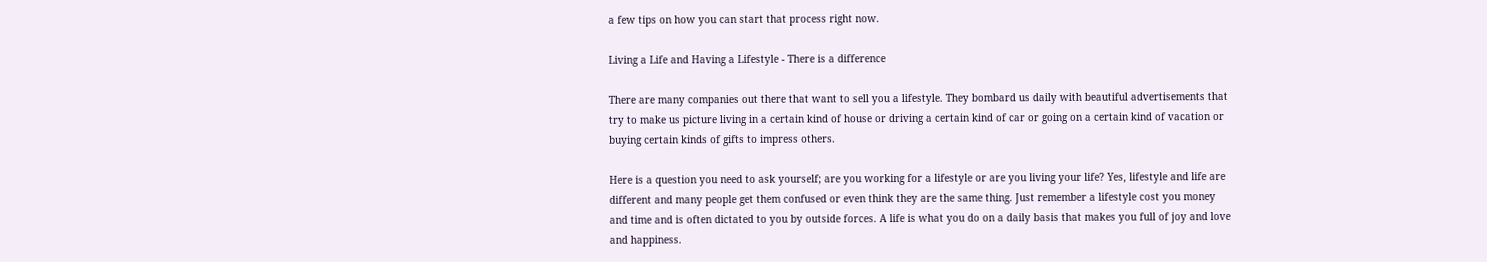a few tips on how you can start that process right now.

Living a Life and Having a Lifestyle - There is a difference

There are many companies out there that want to sell you a lifestyle. They bombard us daily with beautiful advertisements that try to make us picture living in a certain kind of house or driving a certain kind of car or going on a certain kind of vacation or buying certain kinds of gifts to impress others.

Here is a question you need to ask yourself; are you working for a lifestyle or are you living your life? Yes, lifestyle and life are different and many people get them confused or even think they are the same thing. Just remember a lifestyle cost you money and time and is often dictated to you by outside forces. A life is what you do on a daily basis that makes you full of joy and love and happiness.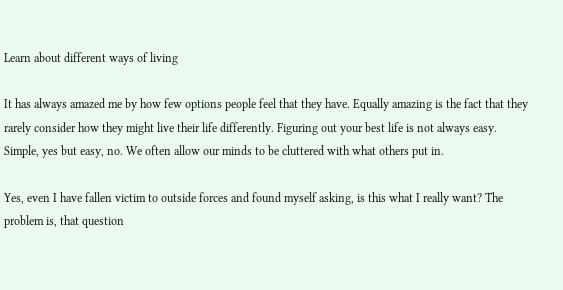Learn about different ways of living

It has always amazed me by how few options people feel that they have. Equally amazing is the fact that they rarely consider how they might live their life differently. Figuring out your best life is not always easy. Simple, yes but easy, no. We often allow our minds to be cluttered with what others put in.

Yes, even I have fallen victim to outside forces and found myself asking, is this what I really want? The problem is, that question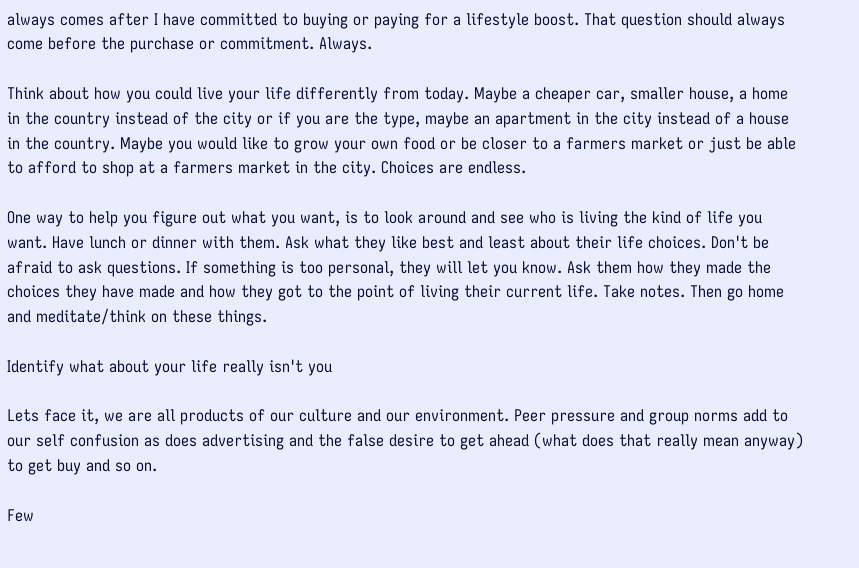always comes after I have committed to buying or paying for a lifestyle boost. That question should always come before the purchase or commitment. Always.

Think about how you could live your life differently from today. Maybe a cheaper car, smaller house, a home in the country instead of the city or if you are the type, maybe an apartment in the city instead of a house in the country. Maybe you would like to grow your own food or be closer to a farmers market or just be able to afford to shop at a farmers market in the city. Choices are endless.

One way to help you figure out what you want, is to look around and see who is living the kind of life you want. Have lunch or dinner with them. Ask what they like best and least about their life choices. Don't be afraid to ask questions. If something is too personal, they will let you know. Ask them how they made the choices they have made and how they got to the point of living their current life. Take notes. Then go home and meditate/think on these things.

Identify what about your life really isn't you

Lets face it, we are all products of our culture and our environment. Peer pressure and group norms add to our self confusion as does advertising and the false desire to get ahead (what does that really mean anyway) to get buy and so on.

Few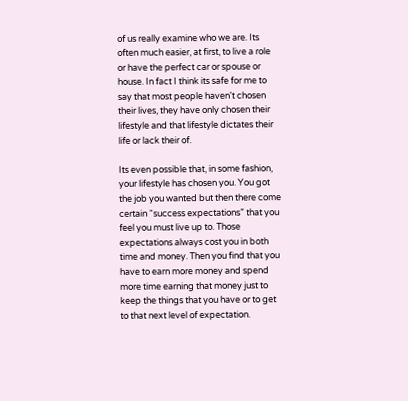of us really examine who we are. Its often much easier, at first, to live a role or have the perfect car or spouse or house. In fact I think its safe for me to say that most people haven't chosen their lives, they have only chosen their lifestyle and that lifestyle dictates their life or lack their of.

Its even possible that, in some fashion, your lifestyle has chosen you. You got the job you wanted but then there come certain “success expectations” that you feel you must live up to. Those expectations always cost you in both time and money. Then you find that you have to earn more money and spend more time earning that money just to keep the things that you have or to get to that next level of expectation.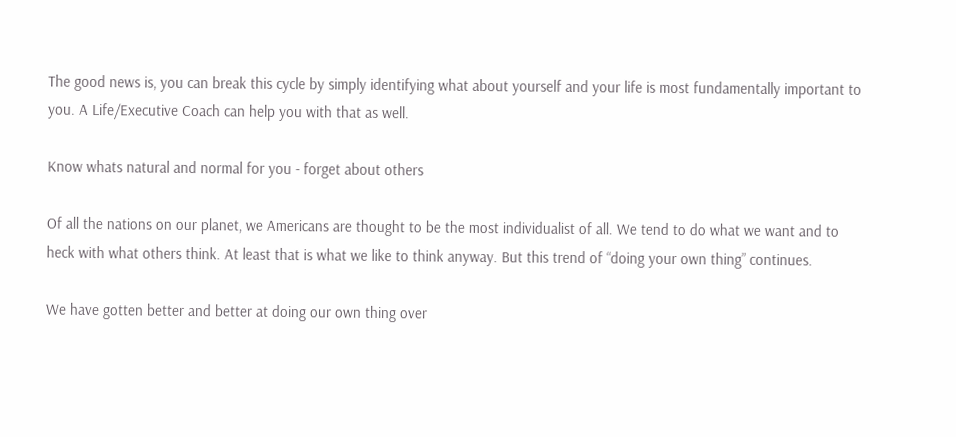The good news is, you can break this cycle by simply identifying what about yourself and your life is most fundamentally important to you. A Life/Executive Coach can help you with that as well.

Know whats natural and normal for you - forget about others

Of all the nations on our planet, we Americans are thought to be the most individualist of all. We tend to do what we want and to heck with what others think. At least that is what we like to think anyway. But this trend of “doing your own thing” continues.

We have gotten better and better at doing our own thing over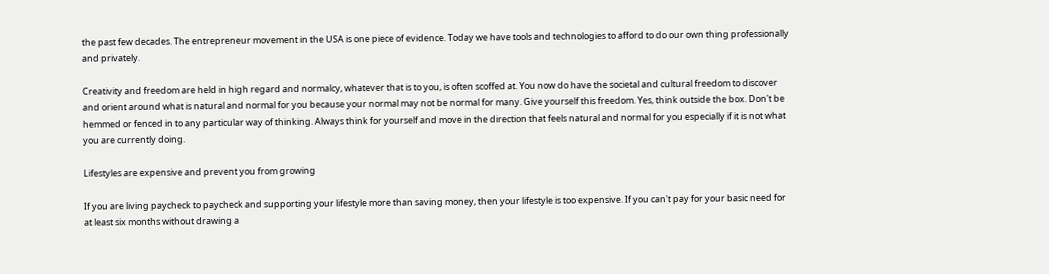the past few decades. The entrepreneur movement in the USA is one piece of evidence. Today we have tools and technologies to afford to do our own thing professionally and privately.

Creativity and freedom are held in high regard and normalcy, whatever that is to you, is often scoffed at. You now do have the societal and cultural freedom to discover and orient around what is natural and normal for you because your normal may not be normal for many. Give yourself this freedom. Yes, think outside the box. Don't be hemmed or fenced in to any particular way of thinking. Always think for yourself and move in the direction that feels natural and normal for you especially if it is not what you are currently doing.

Lifestyles are expensive and prevent you from growing

If you are living paycheck to paycheck and supporting your lifestyle more than saving money, then your lifestyle is too expensive. If you can't pay for your basic need for at least six months without drawing a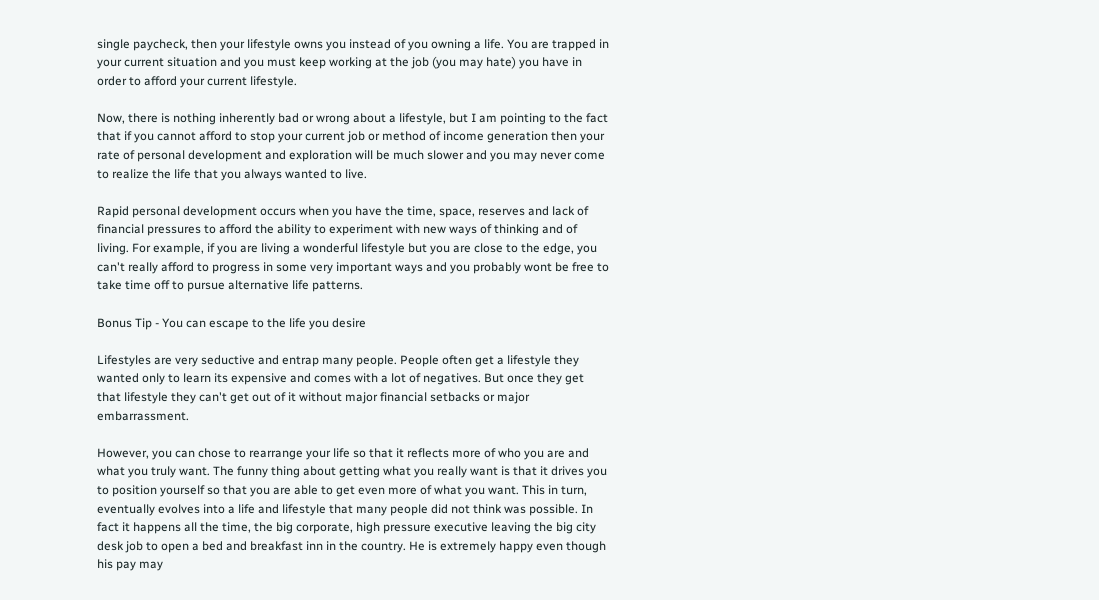single paycheck, then your lifestyle owns you instead of you owning a life. You are trapped in your current situation and you must keep working at the job (you may hate) you have in order to afford your current lifestyle.

Now, there is nothing inherently bad or wrong about a lifestyle, but I am pointing to the fact that if you cannot afford to stop your current job or method of income generation then your rate of personal development and exploration will be much slower and you may never come to realize the life that you always wanted to live.

Rapid personal development occurs when you have the time, space, reserves and lack of financial pressures to afford the ability to experiment with new ways of thinking and of living. For example, if you are living a wonderful lifestyle but you are close to the edge, you can't really afford to progress in some very important ways and you probably wont be free to take time off to pursue alternative life patterns.

Bonus Tip - You can escape to the life you desire

Lifestyles are very seductive and entrap many people. People often get a lifestyle they wanted only to learn its expensive and comes with a lot of negatives. But once they get that lifestyle they can't get out of it without major financial setbacks or major embarrassment.

However, you can chose to rearrange your life so that it reflects more of who you are and what you truly want. The funny thing about getting what you really want is that it drives you to position yourself so that you are able to get even more of what you want. This in turn, eventually evolves into a life and lifestyle that many people did not think was possible. In fact it happens all the time, the big corporate, high pressure executive leaving the big city desk job to open a bed and breakfast inn in the country. He is extremely happy even though his pay may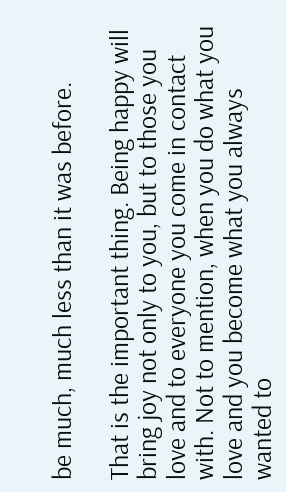be much, much less than it was before.

That is the important thing. Being happy will bring joy not only to you, but to those you love and to everyone you come in contact with. Not to mention, when you do what you love and you become what you always wanted to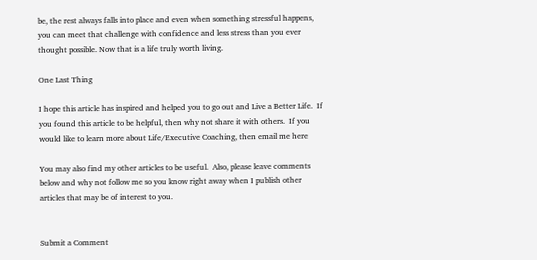be, the rest always falls into place and even when something stressful happens, you can meet that challenge with confidence and less stress than you ever thought possible. Now that is a life truly worth living.

One Last Thing

I hope this article has inspired and helped you to go out and Live a Better Life.  If you found this article to be helpful, then why not share it with others.  If you would like to learn more about Life/Executive Coaching, then email me here

You may also find my other articles to be useful.  Also, please leave comments below and why not follow me so you know right away when I publish other articles that may be of interest to you.


Submit a Comment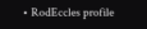• RodEccles profile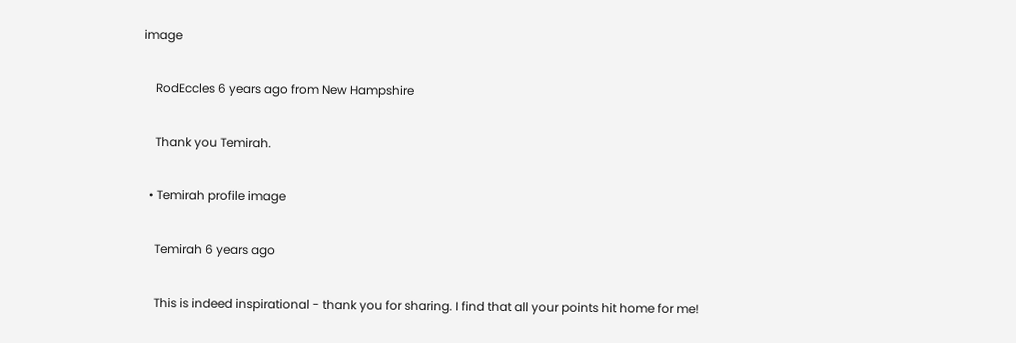image

    RodEccles 6 years ago from New Hampshire

    Thank you Temirah.

  • Temirah profile image

    Temirah 6 years ago

    This is indeed inspirational - thank you for sharing. I find that all your points hit home for me!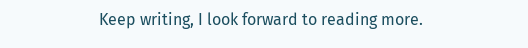Keep writing, I look forward to reading more.